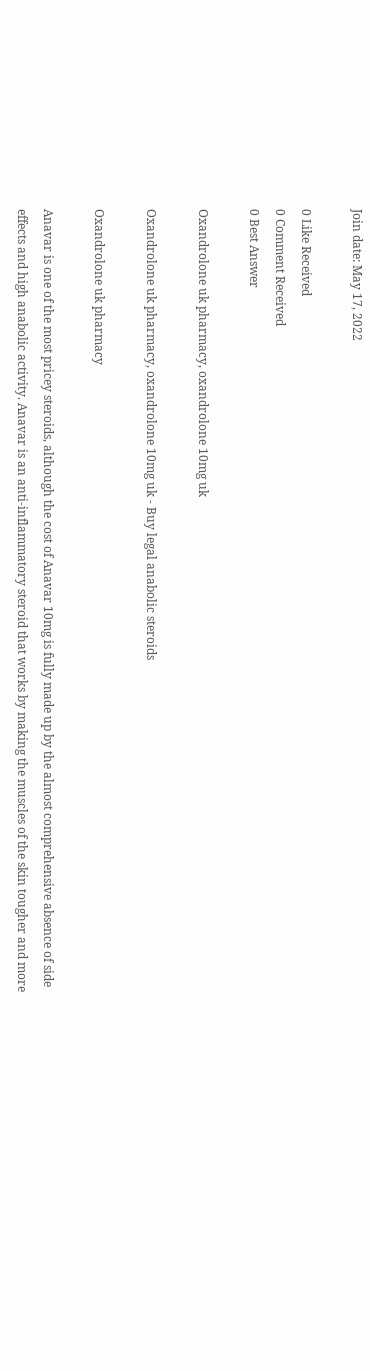Join date: May 17, 2022

0 Like Received
0 Comment Received
0 Best Answer

Oxandrolone uk pharmacy, oxandrolone 10mg uk

Oxandrolone uk pharmacy, oxandrolone 10mg uk - Buy legal anabolic steroids

Oxandrolone uk pharmacy

Anavar is one of the most pricey steroids, although the cost of Anavar 10mg is fully made up by the almost comprehensive absence of side effects and high anabolic activity. Anavar is an anti-inflammatory steroid that works by making the muscles of the skin tougher and more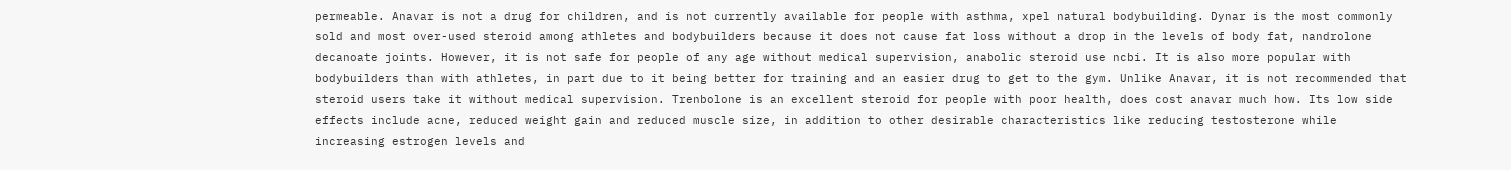permeable. Anavar is not a drug for children, and is not currently available for people with asthma, xpel natural bodybuilding. Dynar is the most commonly sold and most over-used steroid among athletes and bodybuilders because it does not cause fat loss without a drop in the levels of body fat, nandrolone decanoate joints. However, it is not safe for people of any age without medical supervision, anabolic steroid use ncbi. It is also more popular with bodybuilders than with athletes, in part due to it being better for training and an easier drug to get to the gym. Unlike Anavar, it is not recommended that steroid users take it without medical supervision. Trenbolone is an excellent steroid for people with poor health, does cost anavar much how. Its low side effects include acne, reduced weight gain and reduced muscle size, in addition to other desirable characteristics like reducing testosterone while increasing estrogen levels and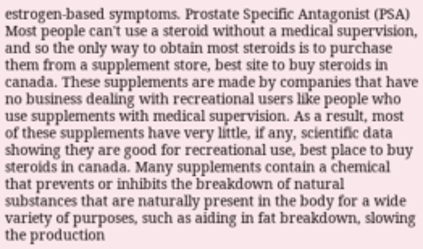estrogen-based symptoms. Prostate Specific Antagonist (PSA) Most people can't use a steroid without a medical supervision, and so the only way to obtain most steroids is to purchase them from a supplement store, best site to buy steroids in canada. These supplements are made by companies that have no business dealing with recreational users like people who use supplements with medical supervision. As a result, most of these supplements have very little, if any, scientific data showing they are good for recreational use, best place to buy steroids in canada. Many supplements contain a chemical that prevents or inhibits the breakdown of natural substances that are naturally present in the body for a wide variety of purposes, such as aiding in fat breakdown, slowing the production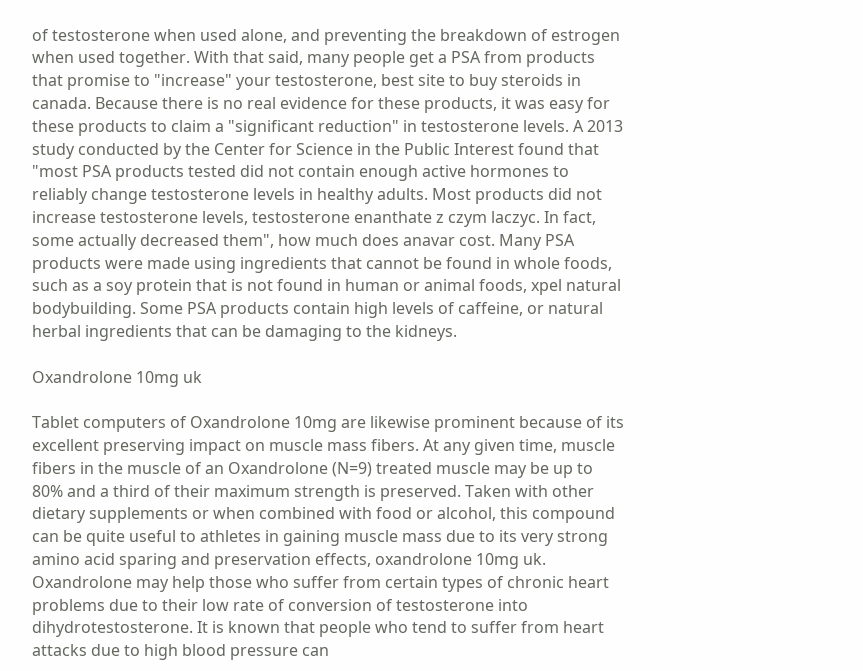of testosterone when used alone, and preventing the breakdown of estrogen when used together. With that said, many people get a PSA from products that promise to "increase" your testosterone, best site to buy steroids in canada. Because there is no real evidence for these products, it was easy for these products to claim a "significant reduction" in testosterone levels. A 2013 study conducted by the Center for Science in the Public Interest found that "most PSA products tested did not contain enough active hormones to reliably change testosterone levels in healthy adults. Most products did not increase testosterone levels, testosterone enanthate z czym laczyc. In fact, some actually decreased them", how much does anavar cost. Many PSA products were made using ingredients that cannot be found in whole foods, such as a soy protein that is not found in human or animal foods, xpel natural bodybuilding. Some PSA products contain high levels of caffeine, or natural herbal ingredients that can be damaging to the kidneys.

Oxandrolone 10mg uk

Tablet computers of Oxandrolone 10mg are likewise prominent because of its excellent preserving impact on muscle mass fibers. At any given time, muscle fibers in the muscle of an Oxandrolone (N=9) treated muscle may be up to 80% and a third of their maximum strength is preserved. Taken with other dietary supplements or when combined with food or alcohol, this compound can be quite useful to athletes in gaining muscle mass due to its very strong amino acid sparing and preservation effects, oxandrolone 10mg uk. Oxandrolone may help those who suffer from certain types of chronic heart problems due to their low rate of conversion of testosterone into dihydrotestosterone. It is known that people who tend to suffer from heart attacks due to high blood pressure can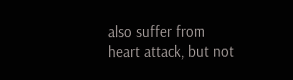also suffer from heart attack, but not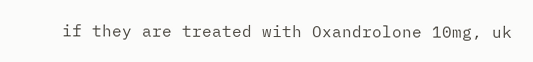if they are treated with Oxandrolone 10mg, uk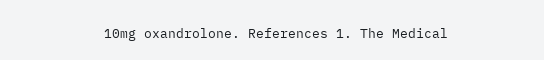10mg oxandrolone. References 1. The Medical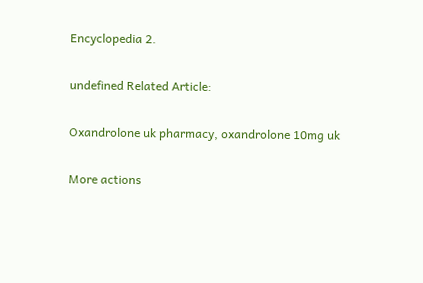Encyclopedia 2.

undefined Related Article:

Oxandrolone uk pharmacy, oxandrolone 10mg uk

More actions